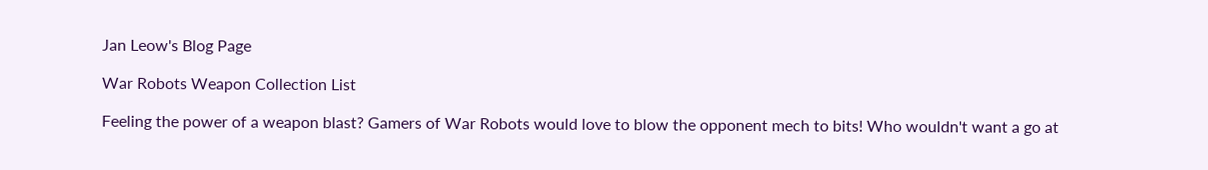Jan Leow's Blog Page

War Robots Weapon Collection List

Feeling the power of a weapon blast? Gamers of War Robots would love to blow the opponent mech to bits! Who wouldn't want a go at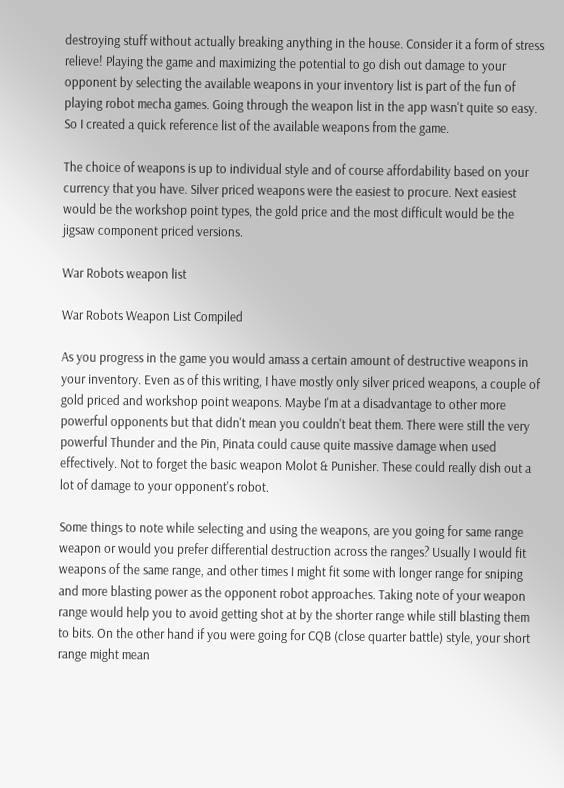destroying stuff without actually breaking anything in the house. Consider it a form of stress relieve! Playing the game and maximizing the potential to go dish out damage to your opponent by selecting the available weapons in your inventory list is part of the fun of playing robot mecha games. Going through the weapon list in the app wasn't quite so easy. So I created a quick reference list of the available weapons from the game.

The choice of weapons is up to individual style and of course affordability based on your currency that you have. Silver priced weapons were the easiest to procure. Next easiest would be the workshop point types, the gold price and the most difficult would be the jigsaw component priced versions.

War Robots weapon list

War Robots Weapon List Compiled

As you progress in the game you would amass a certain amount of destructive weapons in your inventory. Even as of this writing, I have mostly only silver priced weapons, a couple of gold priced and workshop point weapons. Maybe I'm at a disadvantage to other more powerful opponents but that didn't mean you couldn't beat them. There were still the very powerful Thunder and the Pin, Pinata could cause quite massive damage when used effectively. Not to forget the basic weapon Molot & Punisher. These could really dish out a lot of damage to your opponent's robot.

Some things to note while selecting and using the weapons, are you going for same range weapon or would you prefer differential destruction across the ranges? Usually I would fit weapons of the same range, and other times I might fit some with longer range for sniping and more blasting power as the opponent robot approaches. Taking note of your weapon range would help you to avoid getting shot at by the shorter range while still blasting them to bits. On the other hand if you were going for CQB (close quarter battle) style, your short range might mean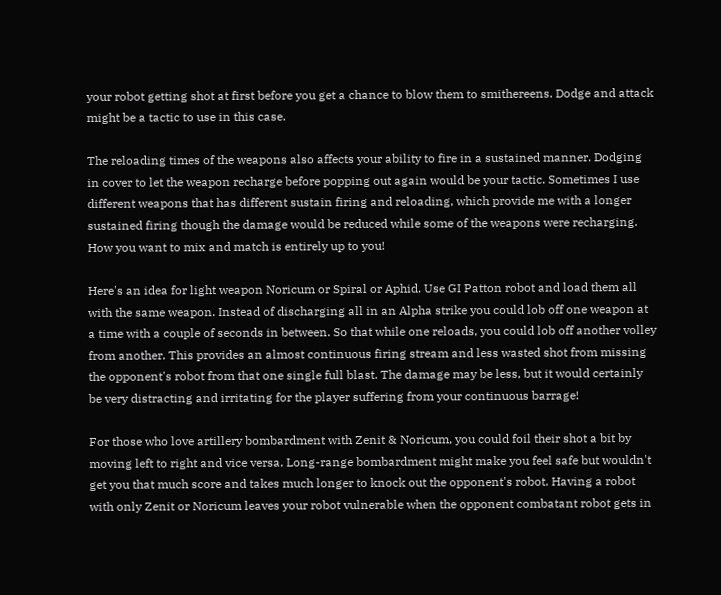your robot getting shot at first before you get a chance to blow them to smithereens. Dodge and attack might be a tactic to use in this case.

The reloading times of the weapons also affects your ability to fire in a sustained manner. Dodging in cover to let the weapon recharge before popping out again would be your tactic. Sometimes I use different weapons that has different sustain firing and reloading, which provide me with a longer sustained firing though the damage would be reduced while some of the weapons were recharging. How you want to mix and match is entirely up to you!

Here's an idea for light weapon Noricum or Spiral or Aphid. Use GI Patton robot and load them all with the same weapon. Instead of discharging all in an Alpha strike you could lob off one weapon at a time with a couple of seconds in between. So that while one reloads, you could lob off another volley from another. This provides an almost continuous firing stream and less wasted shot from missing the opponent's robot from that one single full blast. The damage may be less, but it would certainly be very distracting and irritating for the player suffering from your continuous barrage!

For those who love artillery bombardment with Zenit & Noricum, you could foil their shot a bit by moving left to right and vice versa. Long-range bombardment might make you feel safe but wouldn't get you that much score and takes much longer to knock out the opponent's robot. Having a robot with only Zenit or Noricum leaves your robot vulnerable when the opponent combatant robot gets in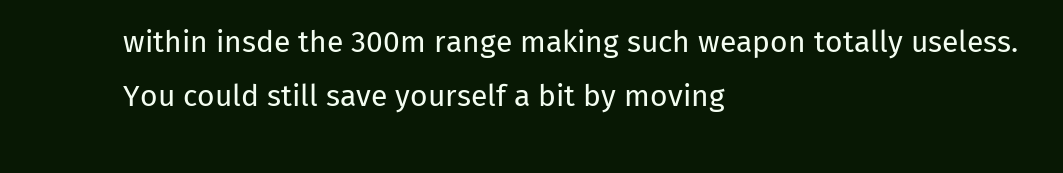within insde the 300m range making such weapon totally useless. You could still save yourself a bit by moving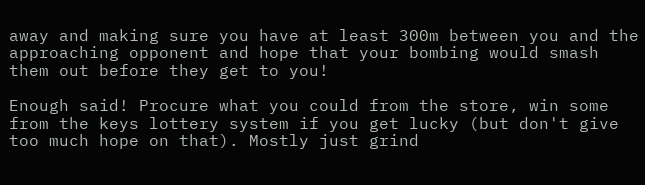away and making sure you have at least 300m between you and the approaching opponent and hope that your bombing would smash them out before they get to you!

Enough said! Procure what you could from the store, win some from the keys lottery system if you get lucky (but don't give too much hope on that). Mostly just grind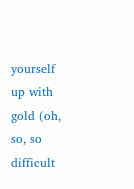yourself up with gold (oh, so, so difficult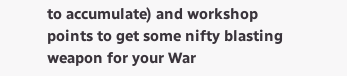to accumulate) and workshop points to get some nifty blasting weapon for your War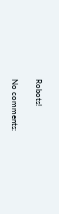Robots!

No comments: